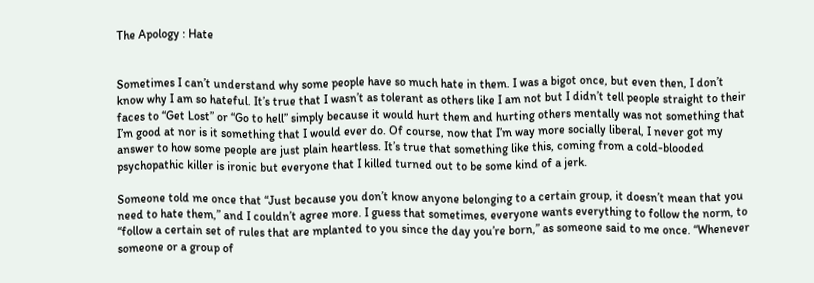The Apology : Hate


Sometimes I can’t understand why some people have so much hate in them. I was a bigot once, but even then, I don’t know why I am so hateful. It’s true that I wasn’t as tolerant as others like I am not but I didn’t tell people straight to their faces to “Get Lost” or “Go to hell” simply because it would hurt them and hurting others mentally was not something that I’m good at nor is it something that I would ever do. Of course, now that I’m way more socially liberal, I never got my answer to how some people are just plain heartless. It’s true that something like this, coming from a cold-blooded psychopathic killer is ironic but everyone that I killed turned out to be some kind of a jerk.

Someone told me once that “Just because you don’t know anyone belonging to a certain group, it doesn’t mean that you need to hate them,” and I couldn’t agree more. I guess that sometimes, everyone wants everything to follow the norm, to “follow a certain set of rules that are mplanted to you since the day you’re born,” as someone said to me once. “Whenever someone or a group of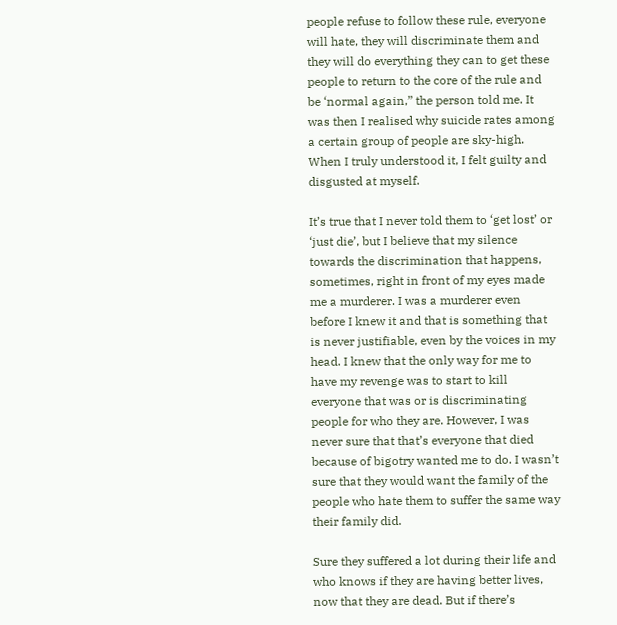people refuse to follow these rule, everyone will hate, they will discriminate them and they will do everything they can to get these people to return to the core of the rule and be ‘normal again,” the person told me. It was then I realised why suicide rates among a certain group of people are sky-high. When I truly understood it, I felt guilty and disgusted at myself.

It’s true that I never told them to ‘get lost’ or ‘just die’, but I believe that my silence towards the discrimination that happens, sometimes, right in front of my eyes made me a murderer. I was a murderer even before I knew it and that is something that is never justifiable, even by the voices in my head. I knew that the only way for me to have my revenge was to start to kill everyone that was or is discriminating people for who they are. However, I was never sure that that’s everyone that died because of bigotry wanted me to do. I wasn’t sure that they would want the family of the people who hate them to suffer the same way their family did.

Sure they suffered a lot during their life and who knows if they are having better lives, now that they are dead. But if there’s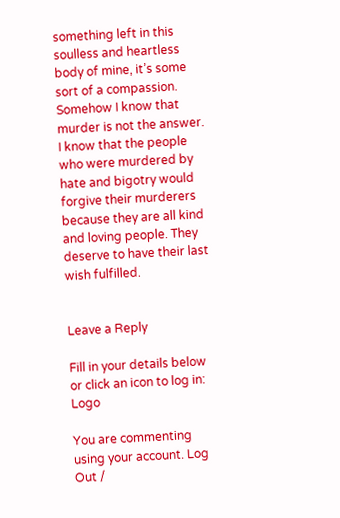something left in this soulless and heartless body of mine, it’s some sort of a compassion. Somehow I know that murder is not the answer. I know that the people who were murdered by hate and bigotry would forgive their murderers because they are all kind and loving people. They deserve to have their last wish fulfilled.


Leave a Reply

Fill in your details below or click an icon to log in: Logo

You are commenting using your account. Log Out /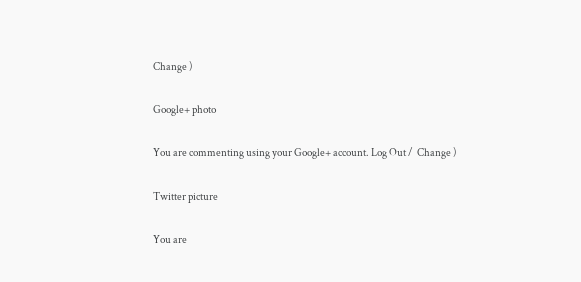Change )

Google+ photo

You are commenting using your Google+ account. Log Out /  Change )

Twitter picture

You are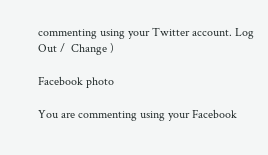commenting using your Twitter account. Log Out /  Change )

Facebook photo

You are commenting using your Facebook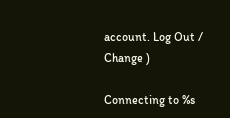account. Log Out /  Change )

Connecting to %s